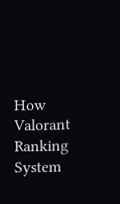How Valorant Ranking System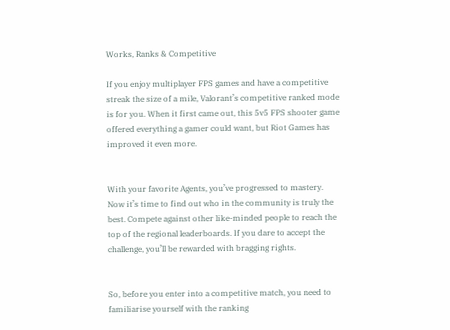Works, Ranks & Competitive

If you enjoy multiplayer FPS games and have a competitive streak the size of a mile, Valorant’s competitive ranked mode is for you. When it first came out, this 5v5 FPS shooter game offered everything a gamer could want, but Riot Games has improved it even more.


With your favorite Agents, you’ve progressed to mastery. Now it’s time to find out who in the community is truly the best. Compete against other like-minded people to reach the top of the regional leaderboards. If you dare to accept the challenge, you’ll be rewarded with bragging rights.


So, before you enter into a competitive match, you need to familiarise yourself with the ranking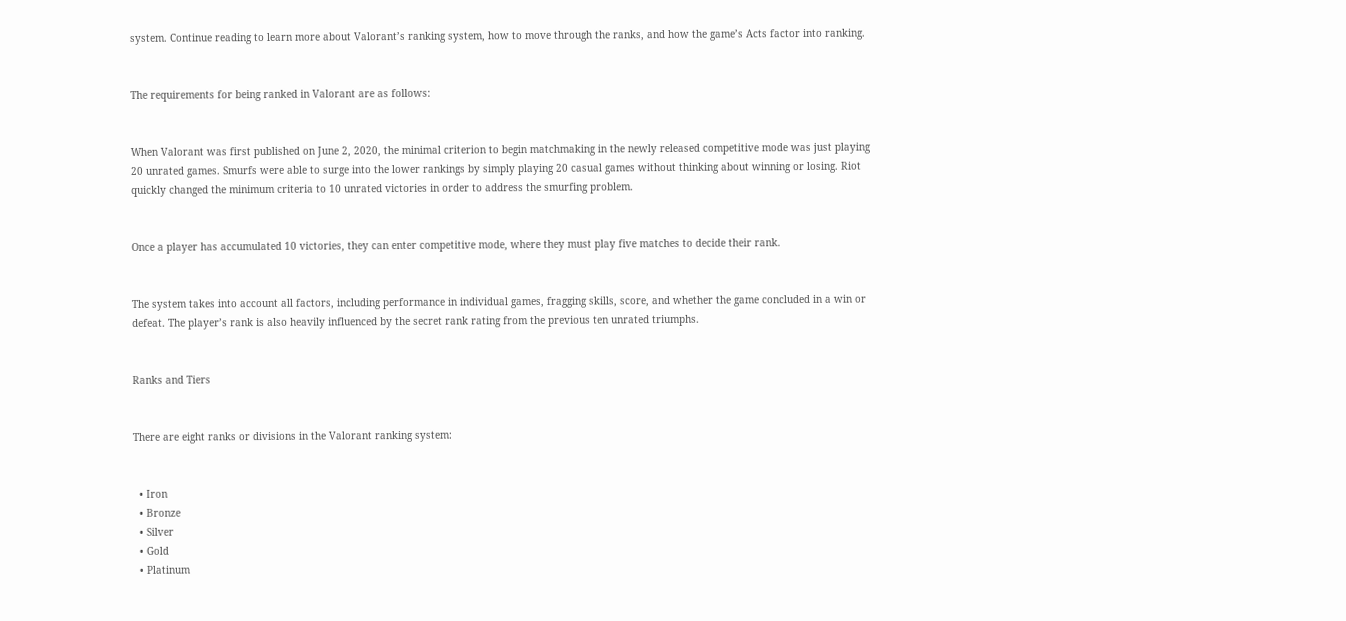system. Continue reading to learn more about Valorant’s ranking system, how to move through the ranks, and how the game’s Acts factor into ranking.


The requirements for being ranked in Valorant are as follows:


When Valorant was first published on June 2, 2020, the minimal criterion to begin matchmaking in the newly released competitive mode was just playing 20 unrated games. Smurfs were able to surge into the lower rankings by simply playing 20 casual games without thinking about winning or losing. Riot quickly changed the minimum criteria to 10 unrated victories in order to address the smurfing problem.


Once a player has accumulated 10 victories, they can enter competitive mode, where they must play five matches to decide their rank.


The system takes into account all factors, including performance in individual games, fragging skills, score, and whether the game concluded in a win or defeat. The player’s rank is also heavily influenced by the secret rank rating from the previous ten unrated triumphs.


Ranks and Tiers


There are eight ranks or divisions in the Valorant ranking system:


  • Iron
  • Bronze
  • Silver
  • Gold
  • Platinum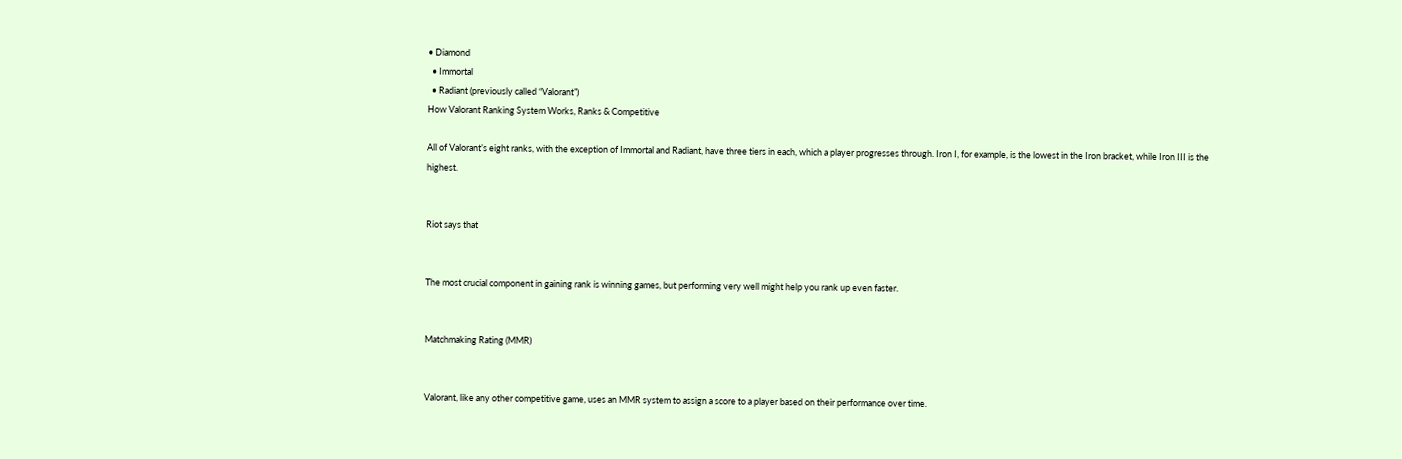• Diamond
  • Immortal
  • Radiant (previously called “Valorant”)
How Valorant Ranking System Works, Ranks & Competitive

All of Valorant’s eight ranks, with the exception of Immortal and Radiant, have three tiers in each, which a player progresses through. Iron I, for example, is the lowest in the Iron bracket, while Iron III is the highest.


Riot says that


The most crucial component in gaining rank is winning games, but performing very well might help you rank up even faster.


Matchmaking Rating (MMR)


Valorant, like any other competitive game, uses an MMR system to assign a score to a player based on their performance over time.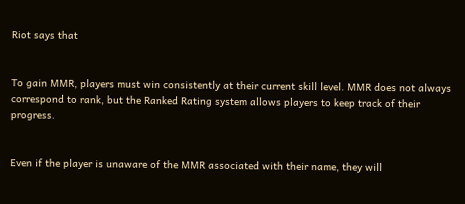Riot says that


To gain MMR, players must win consistently at their current skill level. MMR does not always correspond to rank, but the Ranked Rating system allows players to keep track of their progress.


Even if the player is unaware of the MMR associated with their name, they will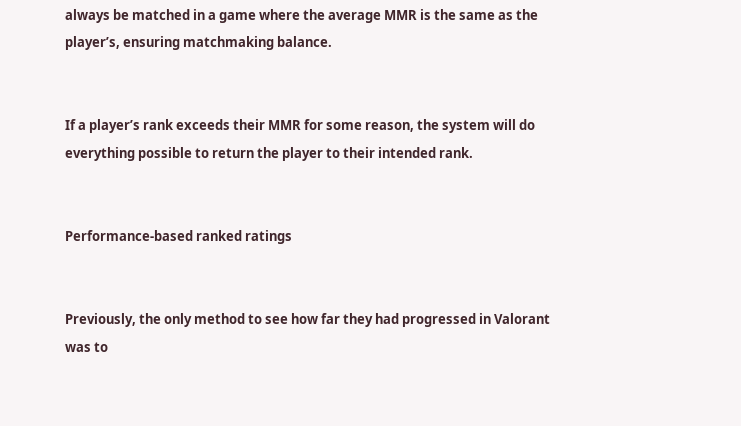always be matched in a game where the average MMR is the same as the player’s, ensuring matchmaking balance.


If a player’s rank exceeds their MMR for some reason, the system will do everything possible to return the player to their intended rank.


Performance-based ranked ratings


Previously, the only method to see how far they had progressed in Valorant was to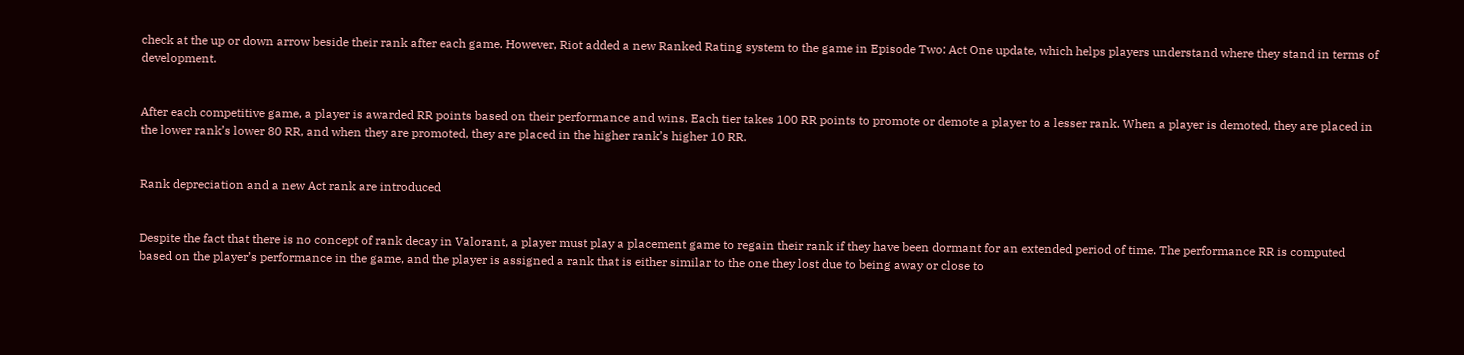check at the up or down arrow beside their rank after each game. However, Riot added a new Ranked Rating system to the game in Episode Two: Act One update, which helps players understand where they stand in terms of development.


After each competitive game, a player is awarded RR points based on their performance and wins. Each tier takes 100 RR points to promote or demote a player to a lesser rank. When a player is demoted, they are placed in the lower rank’s lower 80 RR, and when they are promoted, they are placed in the higher rank’s higher 10 RR.


Rank depreciation and a new Act rank are introduced


Despite the fact that there is no concept of rank decay in Valorant, a player must play a placement game to regain their rank if they have been dormant for an extended period of time. The performance RR is computed based on the player’s performance in the game, and the player is assigned a rank that is either similar to the one they lost due to being away or close to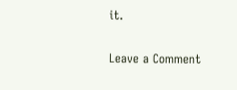it.

Leave a Comment